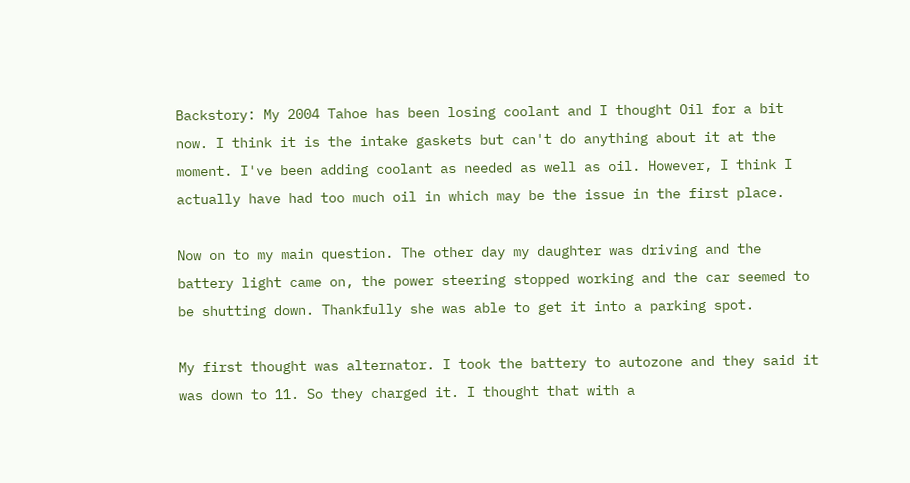Backstory: My 2004 Tahoe has been losing coolant and I thought Oil for a bit now. I think it is the intake gaskets but can't do anything about it at the moment. I've been adding coolant as needed as well as oil. However, I think I actually have had too much oil in which may be the issue in the first place.

Now on to my main question. The other day my daughter was driving and the battery light came on, the power steering stopped working and the car seemed to be shutting down. Thankfully she was able to get it into a parking spot.

My first thought was alternator. I took the battery to autozone and they said it was down to 11. So they charged it. I thought that with a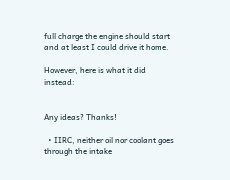full charge the engine should start and at least I could drive it home.

However, here is what it did instead:


Any ideas? Thanks!

  • IIRC, neither oil nor coolant goes through the intake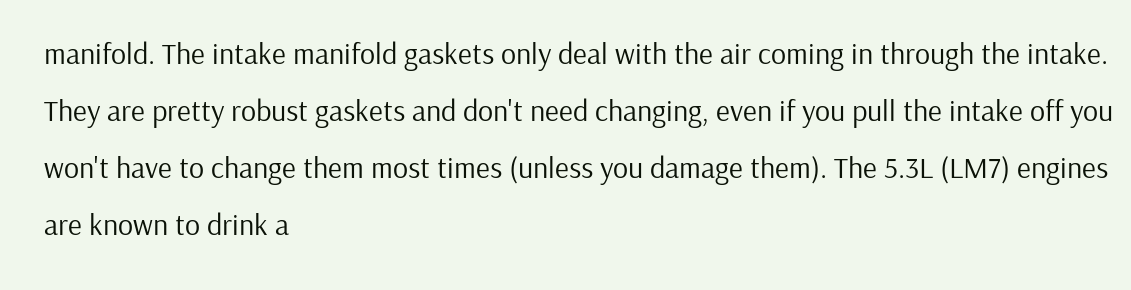manifold. The intake manifold gaskets only deal with the air coming in through the intake. They are pretty robust gaskets and don't need changing, even if you pull the intake off you won't have to change them most times (unless you damage them). The 5.3L (LM7) engines are known to drink a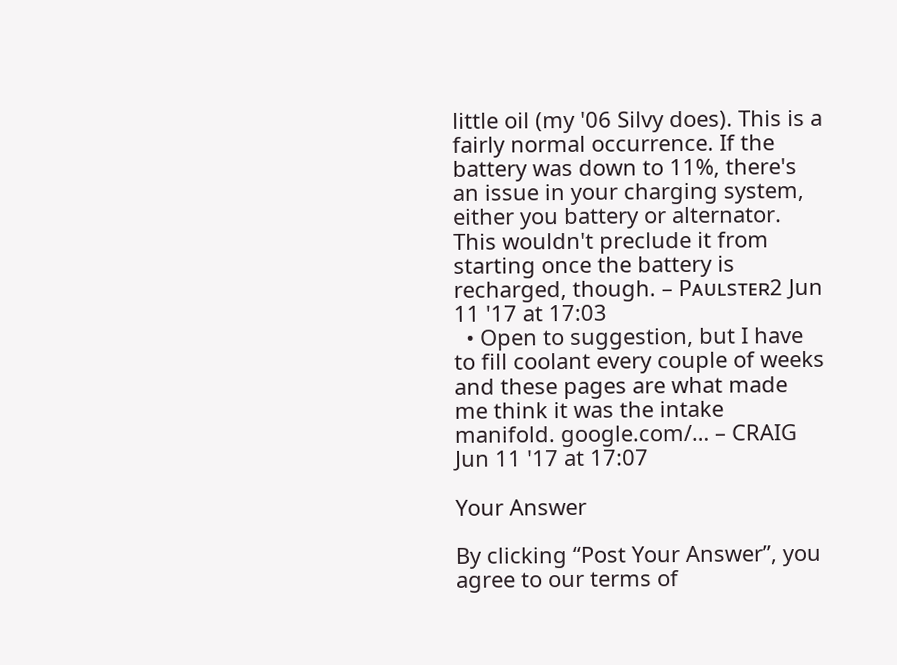little oil (my '06 Silvy does). This is a fairly normal occurrence. If the battery was down to 11%, there's an issue in your charging system, either you battery or alternator. This wouldn't preclude it from starting once the battery is recharged, though. – Pᴀᴜʟsᴛᴇʀ2 Jun 11 '17 at 17:03
  • Open to suggestion, but I have to fill coolant every couple of weeks and these pages are what made me think it was the intake manifold. google.com/… – CRAIG Jun 11 '17 at 17:07

Your Answer

By clicking “Post Your Answer”, you agree to our terms of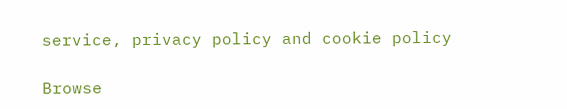service, privacy policy and cookie policy

Browse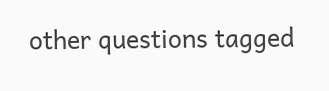other questions tagged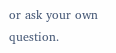or ask your own question.